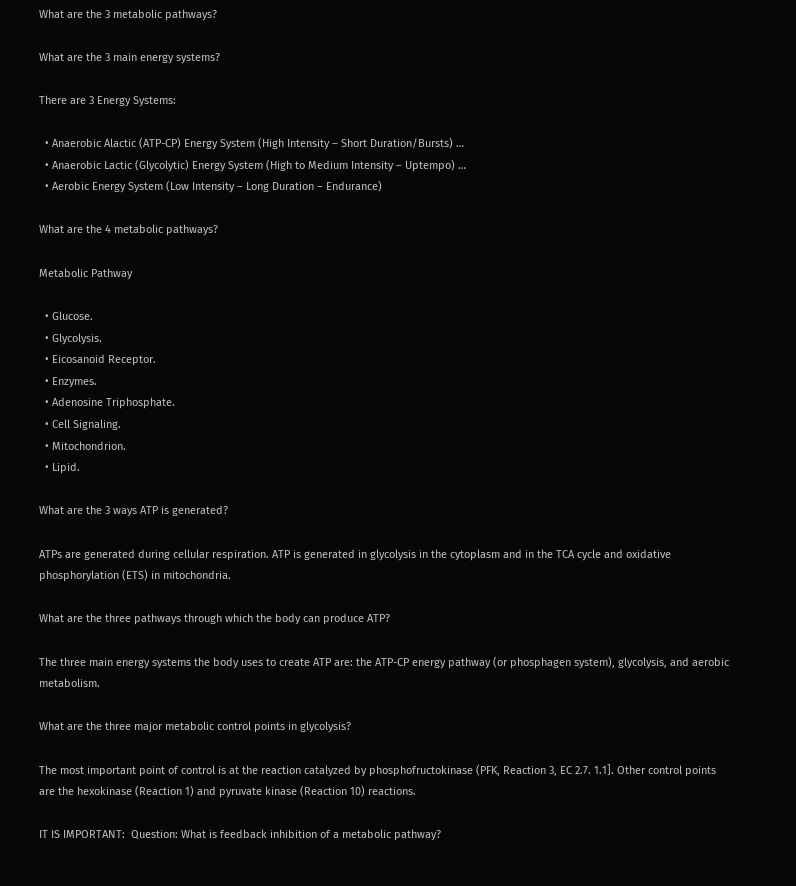What are the 3 metabolic pathways?

What are the 3 main energy systems?

There are 3 Energy Systems:

  • Anaerobic Alactic (ATP-CP) Energy System (High Intensity – Short Duration/Bursts) …
  • Anaerobic Lactic (Glycolytic) Energy System (High to Medium Intensity – Uptempo) …
  • Aerobic Energy System (Low Intensity – Long Duration – Endurance)

What are the 4 metabolic pathways?

Metabolic Pathway

  • Glucose.
  • Glycolysis.
  • Eicosanoid Receptor.
  • Enzymes.
  • Adenosine Triphosphate.
  • Cell Signaling.
  • Mitochondrion.
  • Lipid.

What are the 3 ways ATP is generated?

ATPs are generated during cellular respiration. ATP is generated in glycolysis in the cytoplasm and in the TCA cycle and oxidative phosphorylation (ETS) in mitochondria.

What are the three pathways through which the body can produce ATP?

The three main energy systems the body uses to create ATP are: the ATP-CP energy pathway (or phosphagen system), glycolysis, and aerobic metabolism.

What are the three major metabolic control points in glycolysis?

The most important point of control is at the reaction catalyzed by phosphofructokinase (PFK, Reaction 3, EC 2.7. 1.1]. Other control points are the hexokinase (Reaction 1) and pyruvate kinase (Reaction 10) reactions.

IT IS IMPORTANT:  Question: What is feedback inhibition of a metabolic pathway?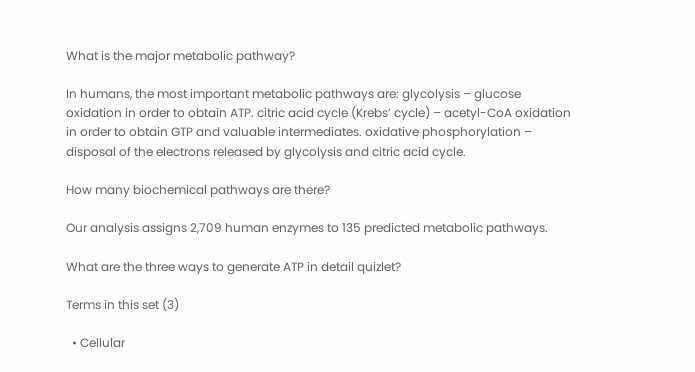What is the major metabolic pathway?

In humans, the most important metabolic pathways are: glycolysis – glucose oxidation in order to obtain ATP. citric acid cycle (Krebs’ cycle) – acetyl-CoA oxidation in order to obtain GTP and valuable intermediates. oxidative phosphorylation – disposal of the electrons released by glycolysis and citric acid cycle.

How many biochemical pathways are there?

Our analysis assigns 2,709 human enzymes to 135 predicted metabolic pathways.

What are the three ways to generate ATP in detail quizlet?

Terms in this set (3)

  • Cellular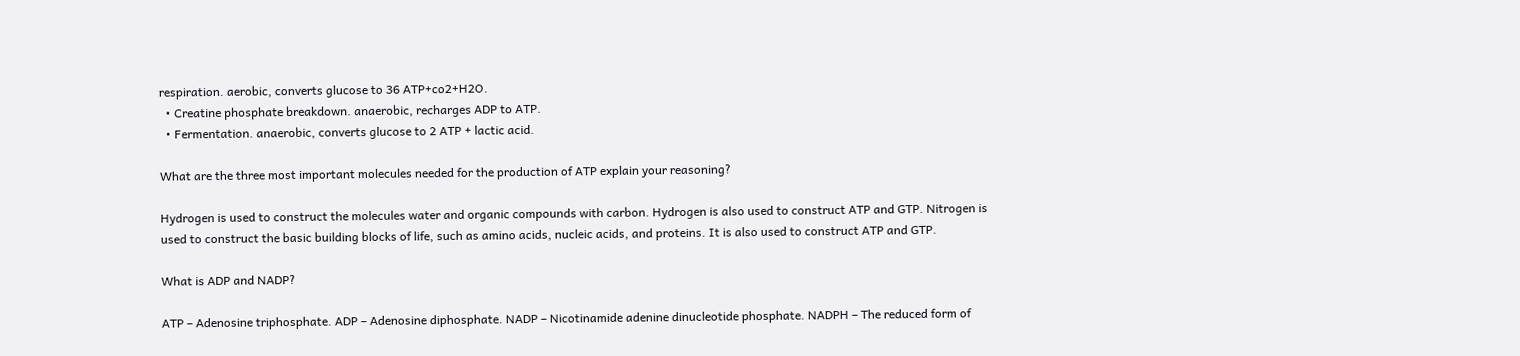respiration. aerobic, converts glucose to 36 ATP+co2+H2O.
  • Creatine phosphate breakdown. anaerobic, recharges ADP to ATP.
  • Fermentation. anaerobic, converts glucose to 2 ATP + lactic acid.

What are the three most important molecules needed for the production of ATP explain your reasoning?

Hydrogen is used to construct the molecules water and organic compounds with carbon. Hydrogen is also used to construct ATP and GTP. Nitrogen is used to construct the basic building blocks of life, such as amino acids, nucleic acids, and proteins. It is also used to construct ATP and GTP.

What is ADP and NADP?

ATP – Adenosine triphosphate. ADP – Adenosine diphosphate. NADP – Nicotinamide adenine dinucleotide phosphate. NADPH – The reduced form of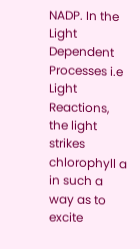NADP. In the Light Dependent Processes i.e Light Reactions, the light strikes chlorophyll a in such a way as to excite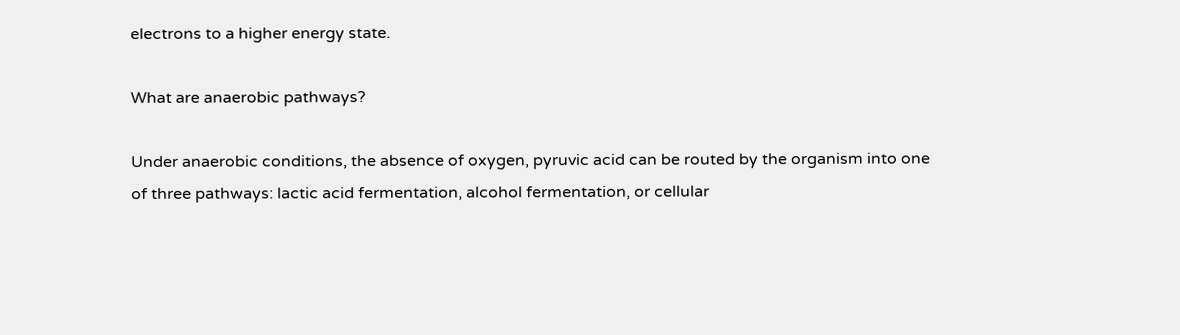electrons to a higher energy state.

What are anaerobic pathways?

Under anaerobic conditions, the absence of oxygen, pyruvic acid can be routed by the organism into one of three pathways: lactic acid fermentation, alcohol fermentation, or cellular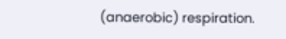(anaerobic) respiration.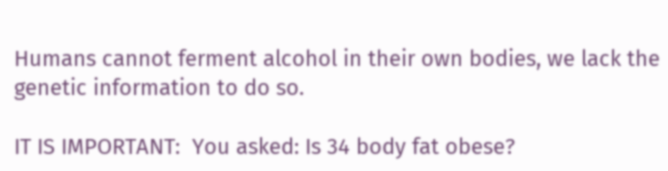Humans cannot ferment alcohol in their own bodies, we lack the genetic information to do so.

IT IS IMPORTANT:  You asked: Is 34 body fat obese?